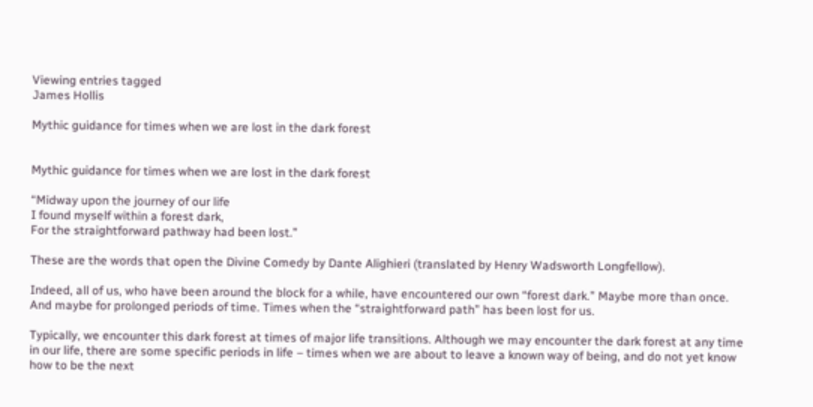Viewing entries tagged
James Hollis

Mythic guidance for times when we are lost in the dark forest


Mythic guidance for times when we are lost in the dark forest

“Midway upon the journey of our life
I found myself within a forest dark,
For the straightforward pathway had been lost.”

These are the words that open the Divine Comedy by Dante Alighieri (translated by Henry Wadsworth Longfellow).

Indeed, all of us, who have been around the block for a while, have encountered our own “forest dark.” Maybe more than once. And maybe for prolonged periods of time. Times when the “straightforward path” has been lost for us.

Typically, we encounter this dark forest at times of major life transitions. Although we may encounter the dark forest at any time in our life, there are some specific periods in life – times when we are about to leave a known way of being, and do not yet know how to be the next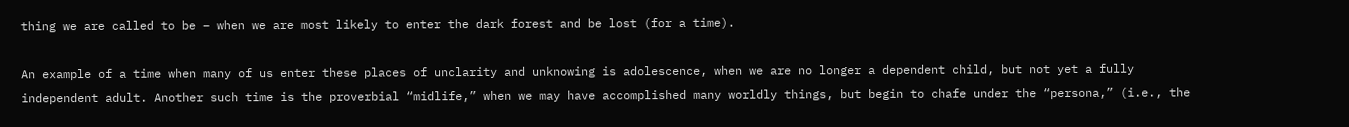thing we are called to be – when we are most likely to enter the dark forest and be lost (for a time).

An example of a time when many of us enter these places of unclarity and unknowing is adolescence, when we are no longer a dependent child, but not yet a fully independent adult. Another such time is the proverbial “midlife,” when we may have accomplished many worldly things, but begin to chafe under the “persona,” (i.e., the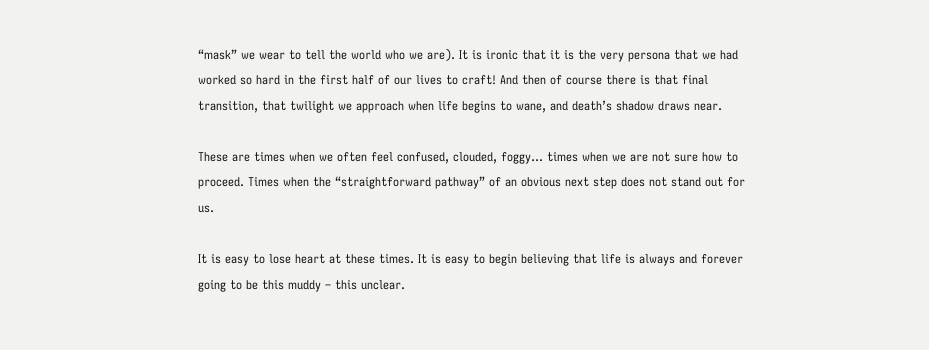“mask” we wear to tell the world who we are). It is ironic that it is the very persona that we had worked so hard in the first half of our lives to craft! And then of course there is that final transition, that twilight we approach when life begins to wane, and death’s shadow draws near.

These are times when we often feel confused, clouded, foggy… times when we are not sure how to proceed. Times when the “straightforward pathway” of an obvious next step does not stand out for us.

It is easy to lose heart at these times. It is easy to begin believing that life is always and forever going to be this muddy – this unclear.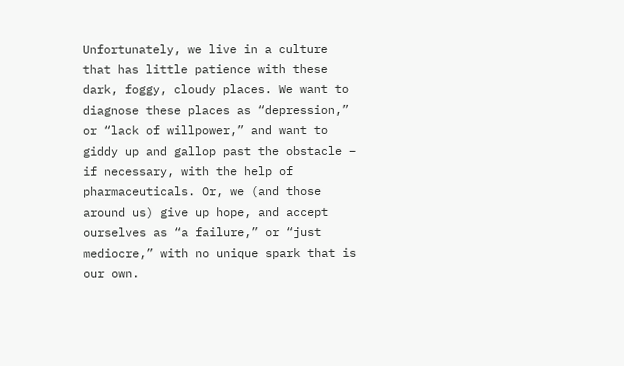Unfortunately, we live in a culture that has little patience with these dark, foggy, cloudy places. We want to diagnose these places as “depression,” or “lack of willpower,” and want to giddy up and gallop past the obstacle – if necessary, with the help of pharmaceuticals. Or, we (and those around us) give up hope, and accept ourselves as “a failure,” or “just mediocre,” with no unique spark that is our own.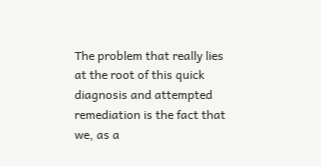The problem that really lies at the root of this quick diagnosis and attempted remediation is the fact that we, as a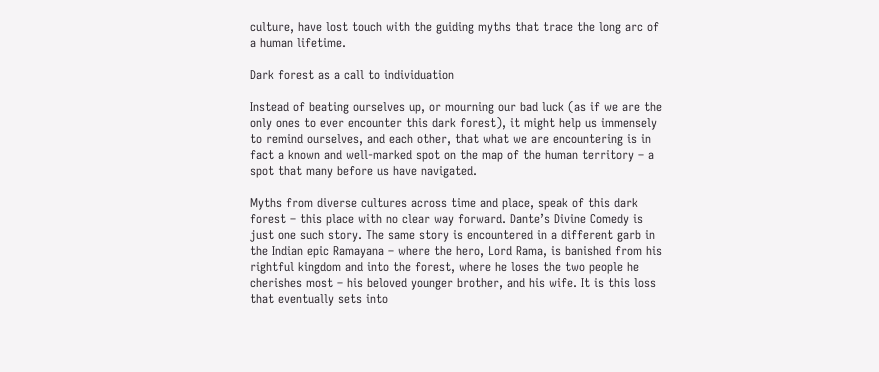culture, have lost touch with the guiding myths that trace the long arc of a human lifetime.

Dark forest as a call to individuation

Instead of beating ourselves up, or mourning our bad luck (as if we are the only ones to ever encounter this dark forest), it might help us immensely to remind ourselves, and each other, that what we are encountering is in fact a known and well-marked spot on the map of the human territory – a spot that many before us have navigated.

Myths from diverse cultures across time and place, speak of this dark forest – this place with no clear way forward. Dante’s Divine Comedy is just one such story. The same story is encountered in a different garb in the Indian epic Ramayana – where the hero, Lord Rama, is banished from his rightful kingdom and into the forest, where he loses the two people he cherishes most – his beloved younger brother, and his wife. It is this loss that eventually sets into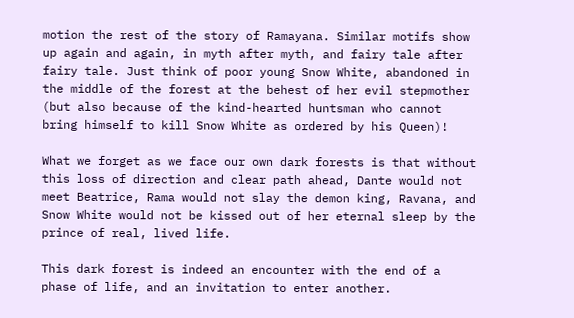motion the rest of the story of Ramayana. Similar motifs show up again and again, in myth after myth, and fairy tale after fairy tale. Just think of poor young Snow White, abandoned in the middle of the forest at the behest of her evil stepmother (but also because of the kind-hearted huntsman who cannot bring himself to kill Snow White as ordered by his Queen)!

What we forget as we face our own dark forests is that without this loss of direction and clear path ahead, Dante would not meet Beatrice, Rama would not slay the demon king, Ravana, and Snow White would not be kissed out of her eternal sleep by the prince of real, lived life.

This dark forest is indeed an encounter with the end of a phase of life, and an invitation to enter another.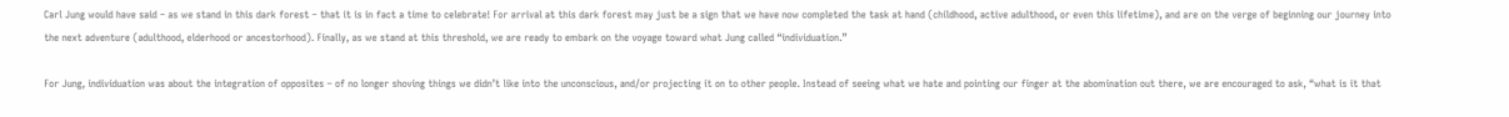Carl Jung would have said – as we stand in this dark forest – that it is in fact a time to celebrate! For arrival at this dark forest may just be a sign that we have now completed the task at hand (childhood, active adulthood, or even this lifetime), and are on the verge of beginning our journey into the next adventure (adulthood, elderhood or ancestorhood). Finally, as we stand at this threshold, we are ready to embark on the voyage toward what Jung called “individuation.”

For Jung, individuation was about the integration of opposites – of no longer shoving things we didn’t like into the unconscious, and/or projecting it on to other people. Instead of seeing what we hate and pointing our finger at the abomination out there, we are encouraged to ask, “what is it that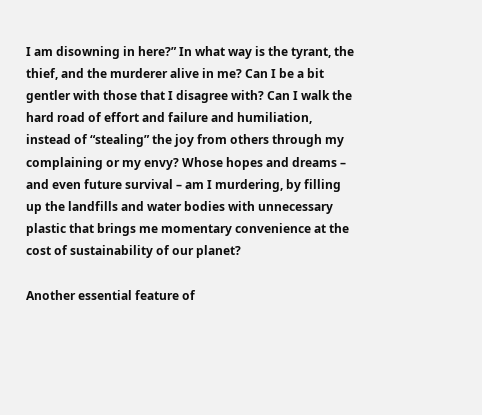I am disowning in here?” In what way is the tyrant, the thief, and the murderer alive in me? Can I be a bit gentler with those that I disagree with? Can I walk the hard road of effort and failure and humiliation, instead of “stealing” the joy from others through my complaining or my envy? Whose hopes and dreams – and even future survival – am I murdering, by filling up the landfills and water bodies with unnecessary plastic that brings me momentary convenience at the cost of sustainability of our planet?

Another essential feature of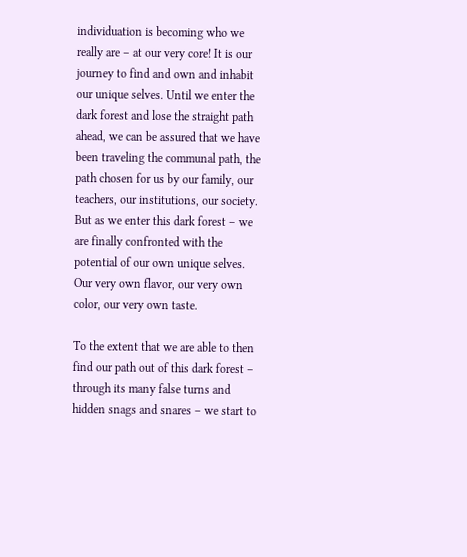individuation is becoming who we really are – at our very core! It is our journey to find and own and inhabit our unique selves. Until we enter the dark forest and lose the straight path ahead, we can be assured that we have been traveling the communal path, the path chosen for us by our family, our teachers, our institutions, our society. But as we enter this dark forest – we are finally confronted with the potential of our own unique selves. Our very own flavor, our very own color, our very own taste.

To the extent that we are able to then find our path out of this dark forest – through its many false turns and hidden snags and snares – we start to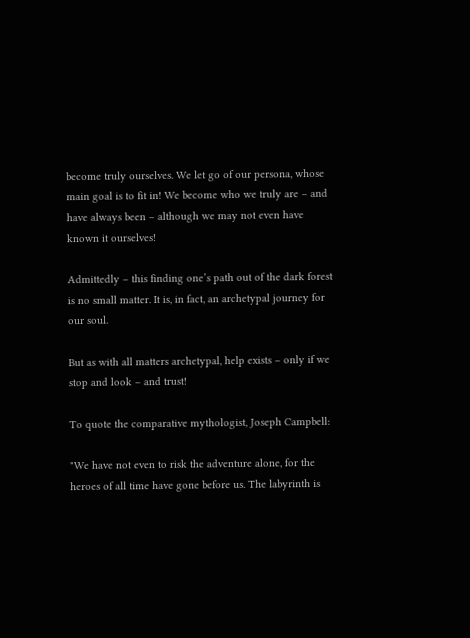become truly ourselves. We let go of our persona, whose main goal is to fit in! We become who we truly are – and have always been – although we may not even have known it ourselves!

Admittedly – this finding one’s path out of the dark forest is no small matter. It is, in fact, an archetypal journey for our soul.

But as with all matters archetypal, help exists – only if we stop and look – and trust!

To quote the comparative mythologist, Joseph Campbell:

"We have not even to risk the adventure alone, for the heroes of all time have gone before us. The labyrinth is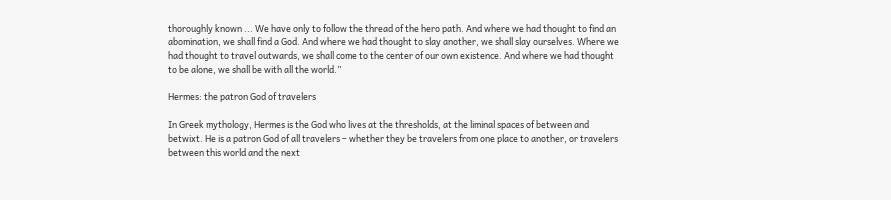thoroughly known ... We have only to follow the thread of the hero path. And where we had thought to find an abomination, we shall find a God. And where we had thought to slay another, we shall slay ourselves. Where we had thought to travel outwards, we shall come to the center of our own existence. And where we had thought to be alone, we shall be with all the world.”

Hermes: the patron God of travelers

In Greek mythology, Hermes is the God who lives at the thresholds, at the liminal spaces of between and betwixt. He is a patron God of all travelers – whether they be travelers from one place to another, or travelers between this world and the next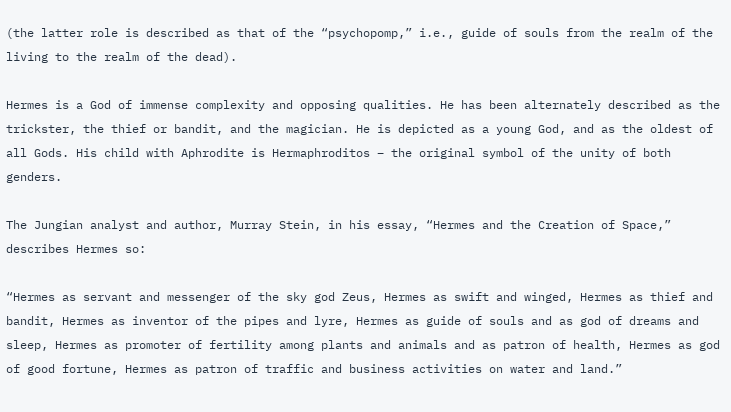(the latter role is described as that of the “psychopomp,” i.e., guide of souls from the realm of the living to the realm of the dead).

Hermes is a God of immense complexity and opposing qualities. He has been alternately described as the trickster, the thief or bandit, and the magician. He is depicted as a young God, and as the oldest of all Gods. His child with Aphrodite is Hermaphroditos – the original symbol of the unity of both genders.

The Jungian analyst and author, Murray Stein, in his essay, “Hermes and the Creation of Space,” describes Hermes so:

“Hermes as servant and messenger of the sky god Zeus, Hermes as swift and winged, Hermes as thief and bandit, Hermes as inventor of the pipes and lyre, Hermes as guide of souls and as god of dreams and sleep, Hermes as promoter of fertility among plants and animals and as patron of health, Hermes as god of good fortune, Hermes as patron of traffic and business activities on water and land.”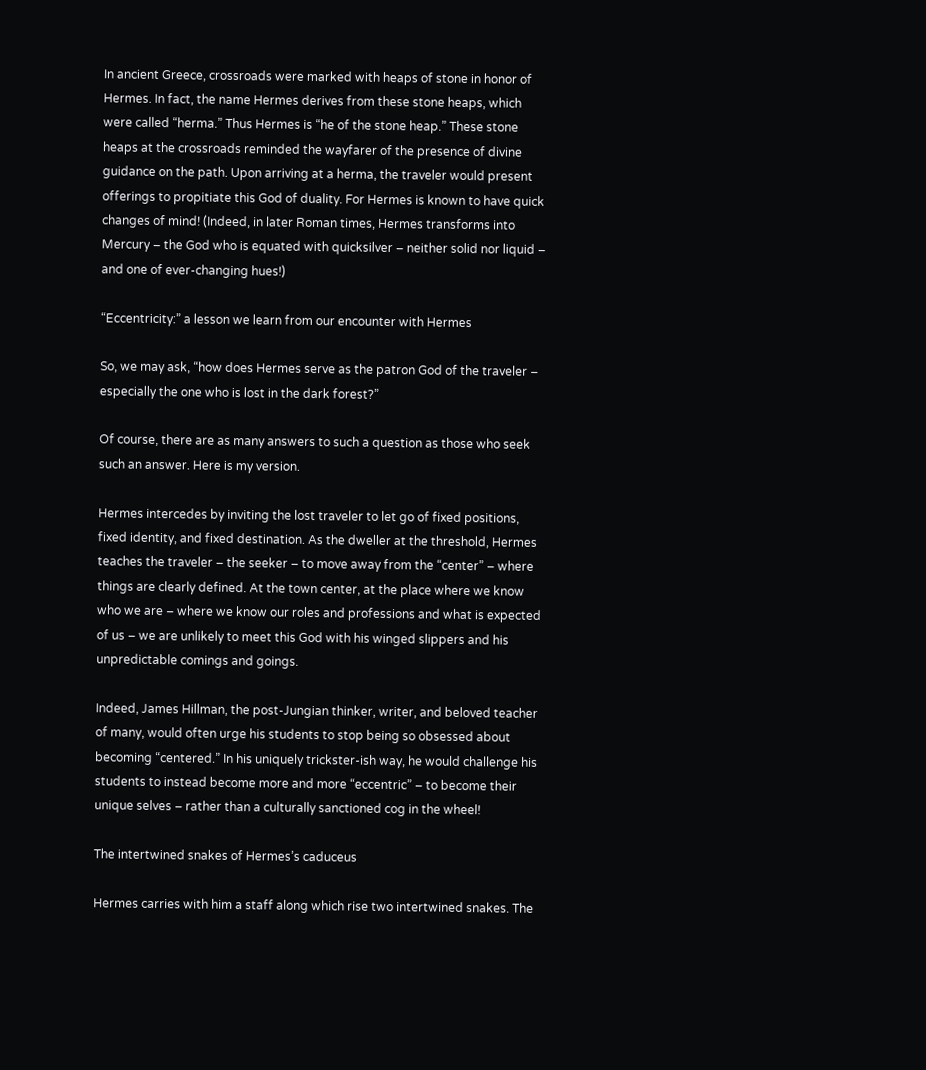In ancient Greece, crossroads were marked with heaps of stone in honor of Hermes. In fact, the name Hermes derives from these stone heaps, which were called “herma.” Thus Hermes is “he of the stone heap.” These stone heaps at the crossroads reminded the wayfarer of the presence of divine guidance on the path. Upon arriving at a herma, the traveler would present offerings to propitiate this God of duality. For Hermes is known to have quick changes of mind! (Indeed, in later Roman times, Hermes transforms into Mercury – the God who is equated with quicksilver – neither solid nor liquid – and one of ever-changing hues!)

“Eccentricity:” a lesson we learn from our encounter with Hermes

So, we may ask, “how does Hermes serve as the patron God of the traveler – especially the one who is lost in the dark forest?”

Of course, there are as many answers to such a question as those who seek such an answer. Here is my version.

Hermes intercedes by inviting the lost traveler to let go of fixed positions, fixed identity, and fixed destination. As the dweller at the threshold, Hermes teaches the traveler – the seeker – to move away from the “center” – where things are clearly defined. At the town center, at the place where we know who we are – where we know our roles and professions and what is expected of us – we are unlikely to meet this God with his winged slippers and his unpredictable comings and goings.

Indeed, James Hillman, the post-Jungian thinker, writer, and beloved teacher of many, would often urge his students to stop being so obsessed about becoming “centered.” In his uniquely trickster-ish way, he would challenge his students to instead become more and more “eccentric” – to become their unique selves – rather than a culturally sanctioned cog in the wheel!

The intertwined snakes of Hermes’s caduceus

Hermes carries with him a staff along which rise two intertwined snakes. The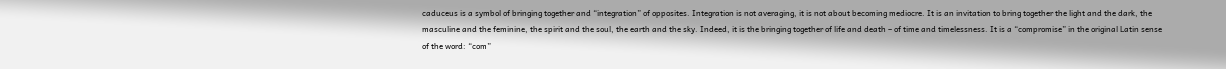caduceus is a symbol of bringing together and “integration” of opposites. Integration is not averaging, it is not about becoming mediocre. It is an invitation to bring together the light and the dark, the masculine and the feminine, the spirit and the soul, the earth and the sky. Indeed, it is the bringing together of life and death – of time and timelessness. It is a “compromise” in the original Latin sense of the word: “com”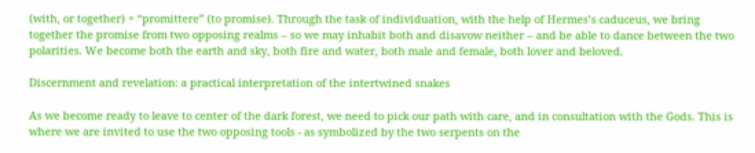(with, or together) + “promittere” (to promise). Through the task of individuation, with the help of Hermes’s caduceus, we bring together the promise from two opposing realms – so we may inhabit both and disavow neither – and be able to dance between the two polarities. We become both the earth and sky, both fire and water, both male and female, both lover and beloved.

Discernment and revelation: a practical interpretation of the intertwined snakes

As we become ready to leave to center of the dark forest, we need to pick our path with care, and in consultation with the Gods. This is where we are invited to use the two opposing tools - as symbolized by the two serpents on the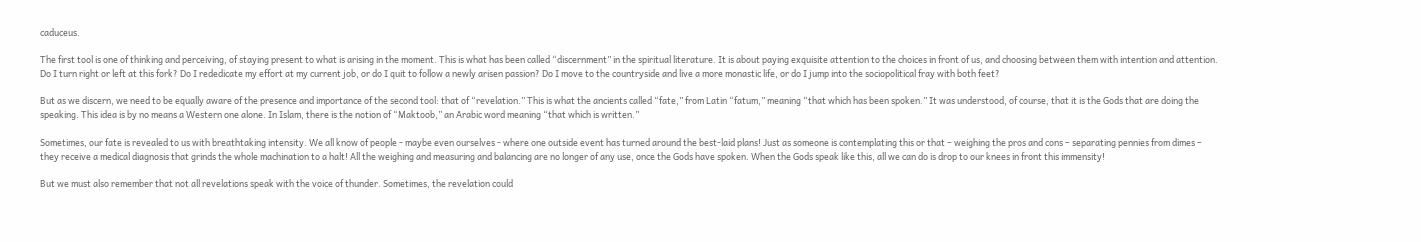caduceus.

The first tool is one of thinking and perceiving, of staying present to what is arising in the moment. This is what has been called “discernment” in the spiritual literature. It is about paying exquisite attention to the choices in front of us, and choosing between them with intention and attention. Do I turn right or left at this fork? Do I rededicate my effort at my current job, or do I quit to follow a newly arisen passion? Do I move to the countryside and live a more monastic life, or do I jump into the sociopolitical fray with both feet?

But as we discern, we need to be equally aware of the presence and importance of the second tool: that of “revelation.” This is what the ancients called “fate,” from Latin “fatum,” meaning “that which has been spoken.” It was understood, of course, that it is the Gods that are doing the speaking. This idea is by no means a Western one alone. In Islam, there is the notion of “Maktoob,” an Arabic word meaning “that which is written.”

Sometimes, our fate is revealed to us with breathtaking intensity. We all know of people - maybe even ourselves - where one outside event has turned around the best-laid plans! Just as someone is contemplating this or that – weighing the pros and cons – separating pennies from dimes – they receive a medical diagnosis that grinds the whole machination to a halt! All the weighing and measuring and balancing are no longer of any use, once the Gods have spoken. When the Gods speak like this, all we can do is drop to our knees in front this immensity!

But we must also remember that not all revelations speak with the voice of thunder. Sometimes, the revelation could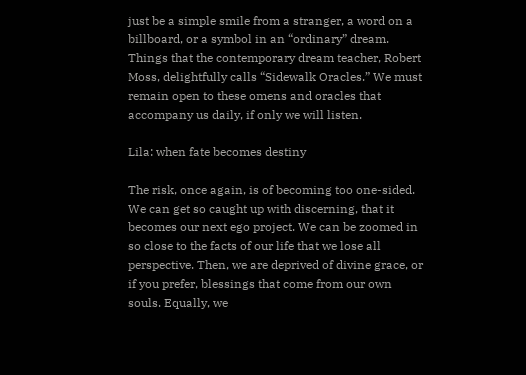just be a simple smile from a stranger, a word on a billboard, or a symbol in an “ordinary” dream. Things that the contemporary dream teacher, Robert Moss, delightfully calls “Sidewalk Oracles.” We must remain open to these omens and oracles that accompany us daily, if only we will listen.

Lila: when fate becomes destiny

The risk, once again, is of becoming too one-sided. We can get so caught up with discerning, that it becomes our next ego project. We can be zoomed in so close to the facts of our life that we lose all perspective. Then, we are deprived of divine grace, or if you prefer, blessings that come from our own souls. Equally, we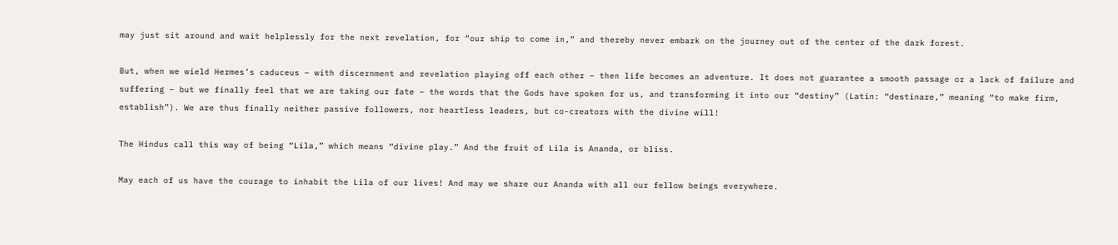may just sit around and wait helplessly for the next revelation, for “our ship to come in,” and thereby never embark on the journey out of the center of the dark forest.

But, when we wield Hermes’s caduceus – with discernment and revelation playing off each other – then life becomes an adventure. It does not guarantee a smooth passage or a lack of failure and suffering – but we finally feel that we are taking our fate – the words that the Gods have spoken for us, and transforming it into our “destiny” (Latin: “destinare,” meaning “to make firm, establish”). We are thus finally neither passive followers, nor heartless leaders, but co-creators with the divine will!

The Hindus call this way of being “Lila,” which means “divine play.” And the fruit of Lila is Ananda, or bliss.

May each of us have the courage to inhabit the Lila of our lives! And may we share our Ananda with all our fellow beings everywhere.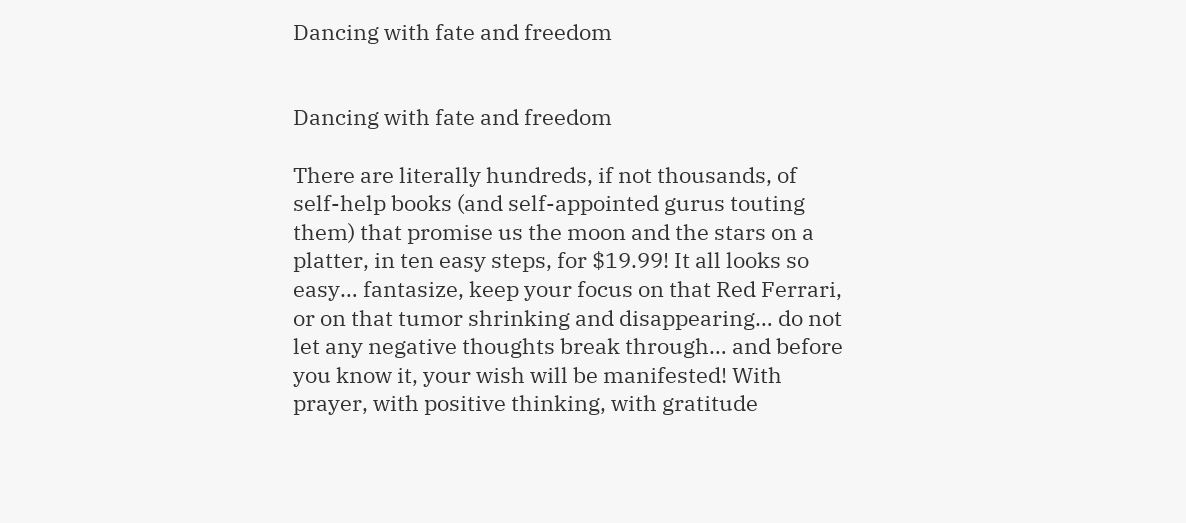Dancing with fate and freedom


Dancing with fate and freedom

There are literally hundreds, if not thousands, of self-help books (and self-appointed gurus touting them) that promise us the moon and the stars on a platter, in ten easy steps, for $19.99! It all looks so easy… fantasize, keep your focus on that Red Ferrari, or on that tumor shrinking and disappearing… do not let any negative thoughts break through… and before you know it, your wish will be manifested! With prayer, with positive thinking, with gratitude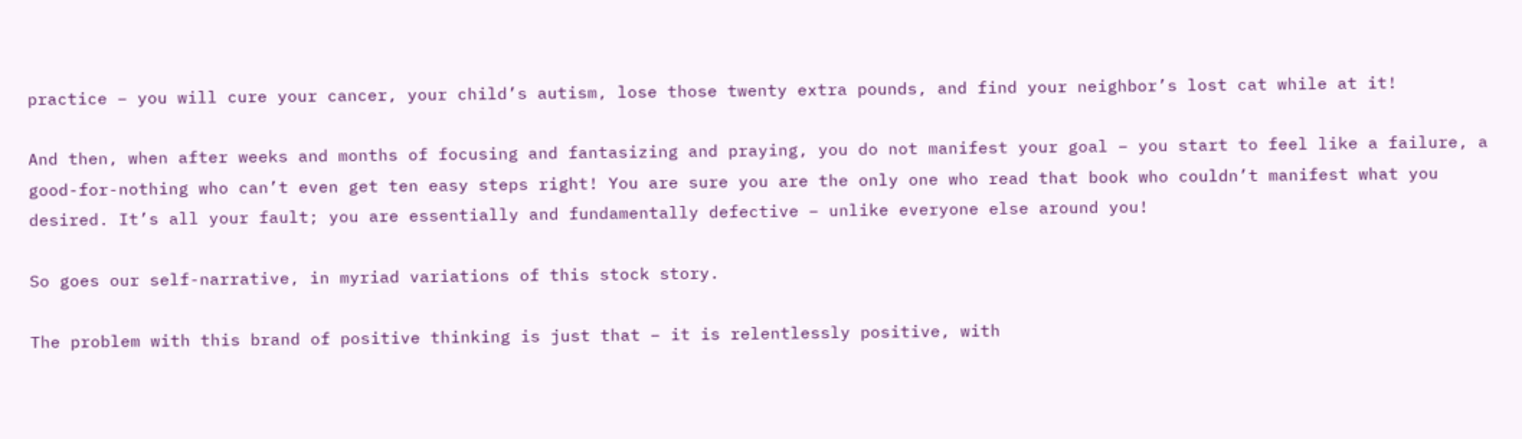practice – you will cure your cancer, your child’s autism, lose those twenty extra pounds, and find your neighbor’s lost cat while at it!

And then, when after weeks and months of focusing and fantasizing and praying, you do not manifest your goal – you start to feel like a failure, a good-for-nothing who can’t even get ten easy steps right! You are sure you are the only one who read that book who couldn’t manifest what you desired. It’s all your fault; you are essentially and fundamentally defective – unlike everyone else around you!

So goes our self-narrative, in myriad variations of this stock story.

The problem with this brand of positive thinking is just that – it is relentlessly positive, with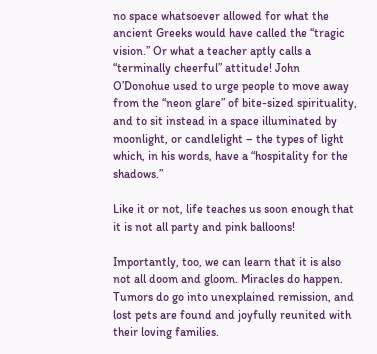no space whatsoever allowed for what the ancient Greeks would have called the “tragic vision.” Or what a teacher aptly calls a “terminally cheerful” attitude! John O’Donohue used to urge people to move away from the “neon glare” of bite-sized spirituality, and to sit instead in a space illuminated by moonlight, or candlelight – the types of light which, in his words, have a “hospitality for the shadows.”

Like it or not, life teaches us soon enough that it is not all party and pink balloons!

Importantly, too, we can learn that it is also not all doom and gloom. Miracles do happen. Tumors do go into unexplained remission, and lost pets are found and joyfully reunited with their loving families.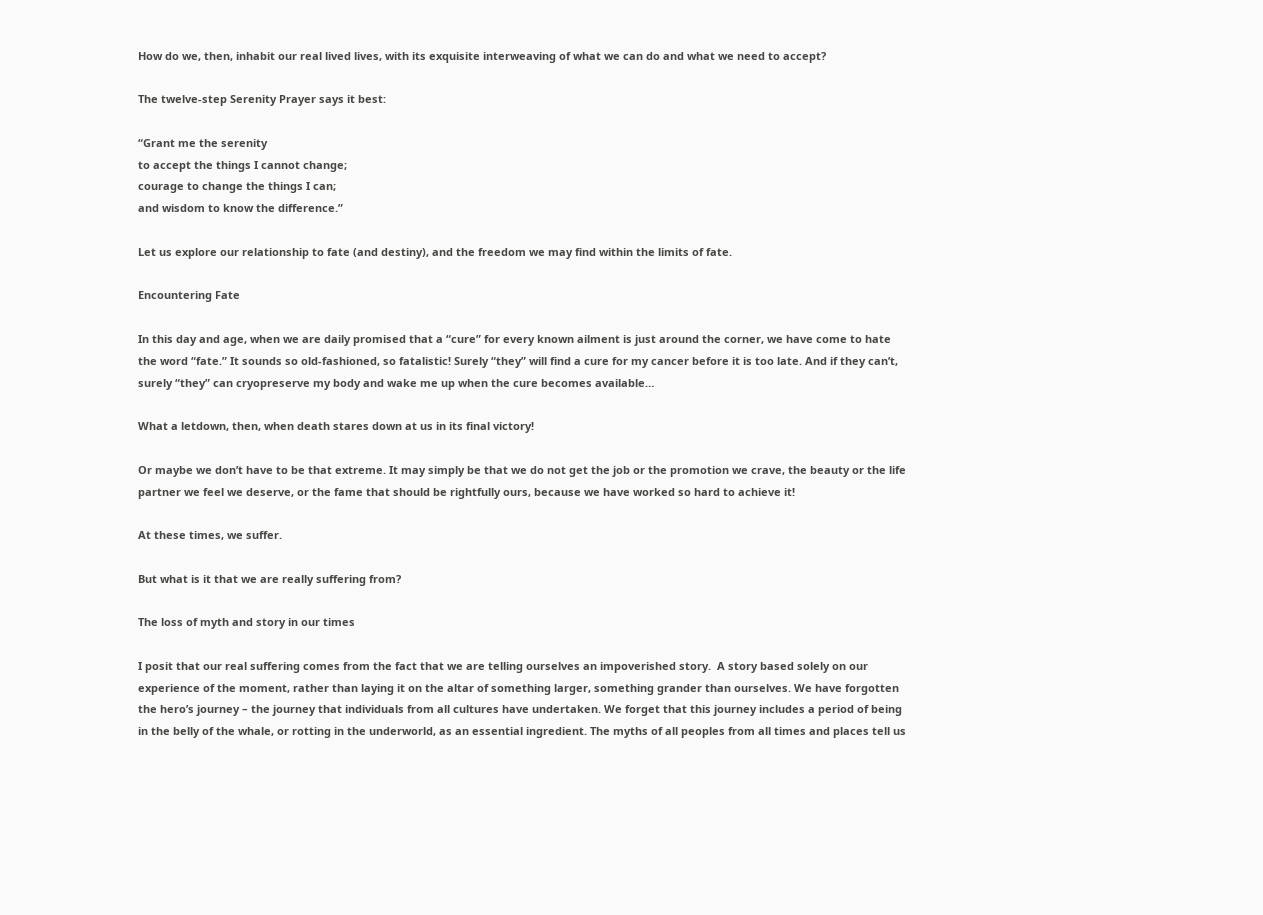How do we, then, inhabit our real lived lives, with its exquisite interweaving of what we can do and what we need to accept?

The twelve-step Serenity Prayer says it best:

“Grant me the serenity
to accept the things I cannot change;
courage to change the things I can;
and wisdom to know the difference.”

Let us explore our relationship to fate (and destiny), and the freedom we may find within the limits of fate.

Encountering Fate

In this day and age, when we are daily promised that a “cure” for every known ailment is just around the corner, we have come to hate the word “fate.” It sounds so old-fashioned, so fatalistic! Surely “they” will find a cure for my cancer before it is too late. And if they can’t, surely “they” can cryopreserve my body and wake me up when the cure becomes available…

What a letdown, then, when death stares down at us in its final victory!

Or maybe we don’t have to be that extreme. It may simply be that we do not get the job or the promotion we crave, the beauty or the life partner we feel we deserve, or the fame that should be rightfully ours, because we have worked so hard to achieve it!

At these times, we suffer.

But what is it that we are really suffering from?

The loss of myth and story in our times

I posit that our real suffering comes from the fact that we are telling ourselves an impoverished story.  A story based solely on our experience of the moment, rather than laying it on the altar of something larger, something grander than ourselves. We have forgotten the hero’s journey – the journey that individuals from all cultures have undertaken. We forget that this journey includes a period of being in the belly of the whale, or rotting in the underworld, as an essential ingredient. The myths of all peoples from all times and places tell us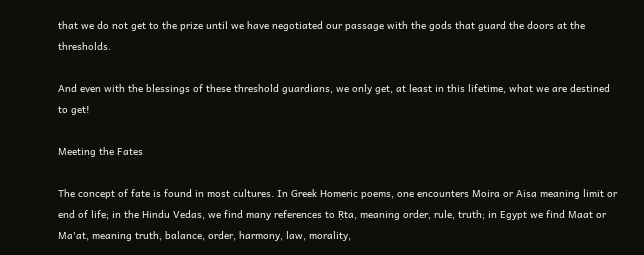that we do not get to the prize until we have negotiated our passage with the gods that guard the doors at the thresholds.

And even with the blessings of these threshold guardians, we only get, at least in this lifetime, what we are destined to get!

Meeting the Fates

The concept of fate is found in most cultures. In Greek Homeric poems, one encounters Moira or Aisa meaning limit or end of life; in the Hindu Vedas, we find many references to Ṛta, meaning order, rule, truth; in Egypt we find Maat or Ma'at, meaning truth, balance, order, harmony, law, morality,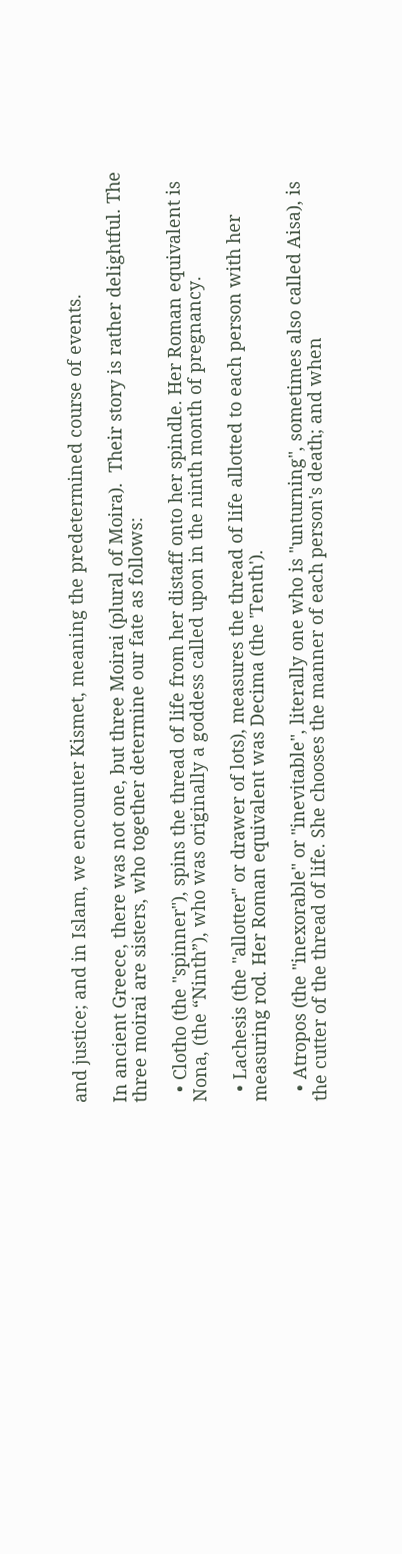and justice; and in Islam, we encounter Kismet, meaning the predetermined course of events.

In ancient Greece, there was not one, but three Moirai (plural of Moira).  Their story is rather delightful. The three moirai are sisters, who together determine our fate as follows:

  • Clotho (the "spinner"), spins the thread of life from her distaff onto her spindle. Her Roman equivalent is Nona, (the “Ninth”), who was originally a goddess called upon in the ninth month of pregnancy.

  • Lachesis (the "allotter" or drawer of lots), measures the thread of life allotted to each person with her measuring rod. Her Roman equivalent was Decima (the 'Tenth').

  • Atropos (the "inexorable" or "inevitable", literally one who is "unturning", sometimes also called Aisa), is the cutter of the thread of life. She chooses the manner of each person's death; and when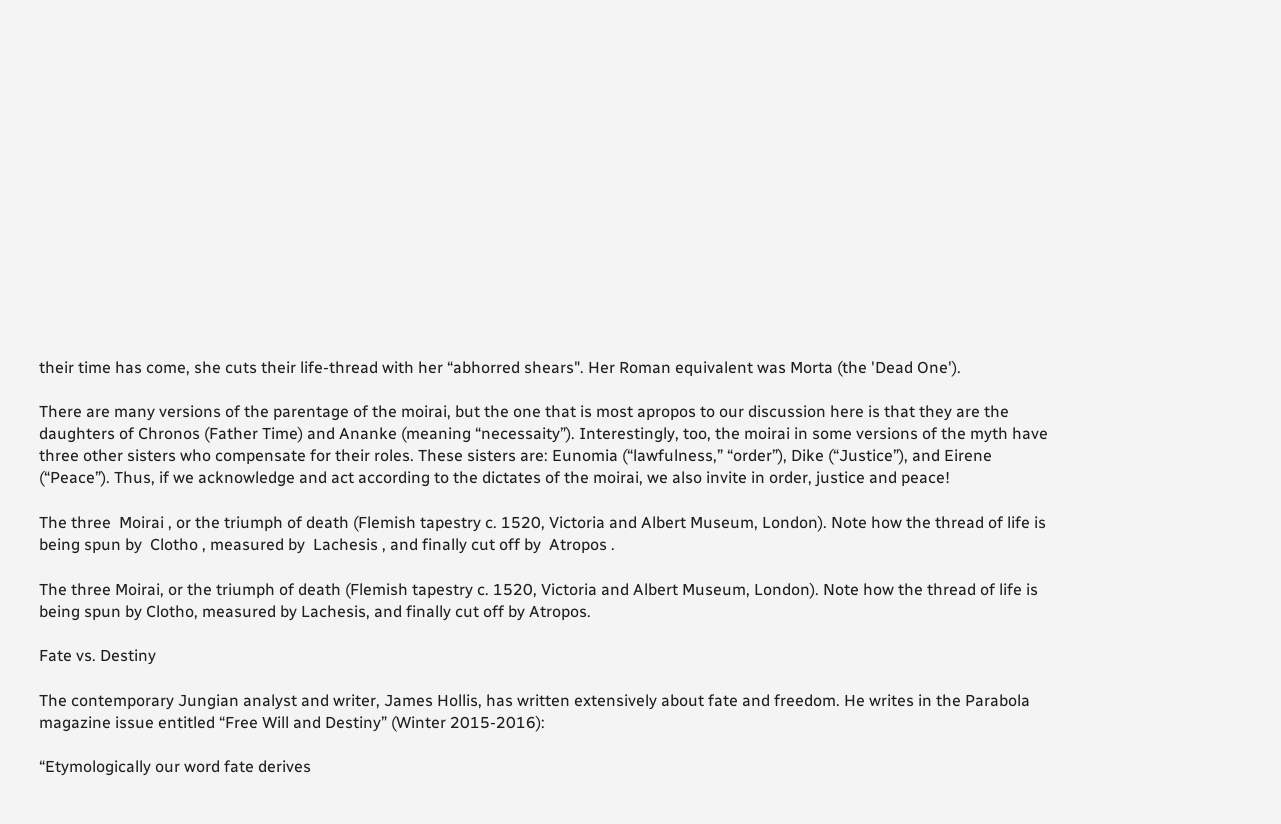their time has come, she cuts their life-thread with her “abhorred shears". Her Roman equivalent was Morta (the 'Dead One').

There are many versions of the parentage of the moirai, but the one that is most apropos to our discussion here is that they are the daughters of Chronos (Father Time) and Ananke (meaning “necessaity”). Interestingly, too, the moirai in some versions of the myth have three other sisters who compensate for their roles. These sisters are: Eunomia (“lawfulness,” “order”), Dike (“Justice”), and Eirene (“Peace”). Thus, if we acknowledge and act according to the dictates of the moirai, we also invite in order, justice and peace!

The three  Moirai , or the triumph of death (Flemish tapestry c. 1520, Victoria and Albert Museum, London). Note how the thread of life is being spun by  Clotho , measured by  Lachesis , and finally cut off by  Atropos .

The three Moirai, or the triumph of death (Flemish tapestry c. 1520, Victoria and Albert Museum, London). Note how the thread of life is being spun by Clotho, measured by Lachesis, and finally cut off by Atropos.

Fate vs. Destiny

The contemporary Jungian analyst and writer, James Hollis, has written extensively about fate and freedom. He writes in the Parabola magazine issue entitled “Free Will and Destiny” (Winter 2015-2016):

“Etymologically our word fate derives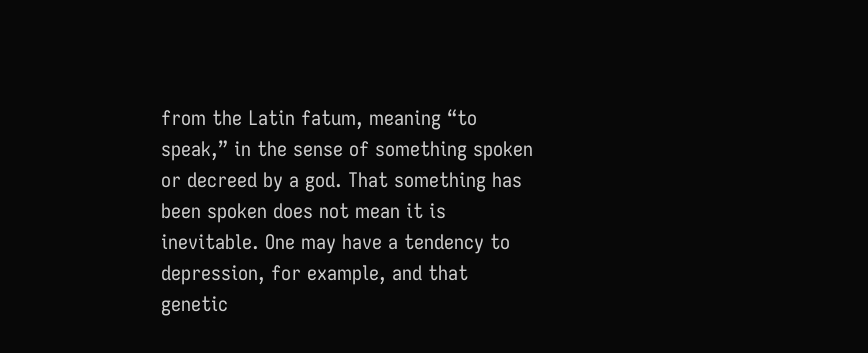from the Latin fatum, meaning “to speak,” in the sense of something spoken or decreed by a god. That something has been spoken does not mean it is inevitable. One may have a tendency to depression, for example, and that genetic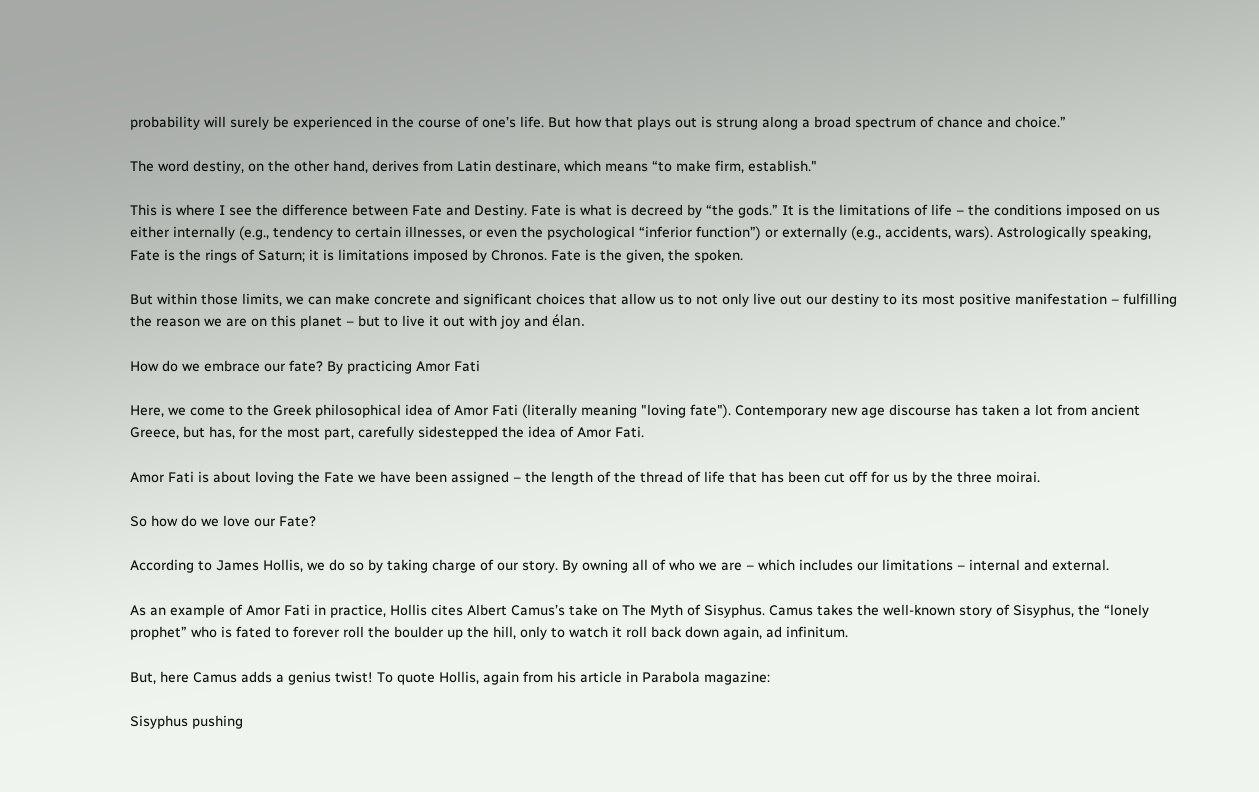probability will surely be experienced in the course of one’s life. But how that plays out is strung along a broad spectrum of chance and choice.”

The word destiny, on the other hand, derives from Latin destinare, which means “to make firm, establish."

This is where I see the difference between Fate and Destiny. Fate is what is decreed by “the gods.” It is the limitations of life – the conditions imposed on us either internally (e.g., tendency to certain illnesses, or even the psychological “inferior function”) or externally (e.g., accidents, wars). Astrologically speaking, Fate is the rings of Saturn; it is limitations imposed by Chronos. Fate is the given, the spoken.

But within those limits, we can make concrete and significant choices that allow us to not only live out our destiny to its most positive manifestation – fulfilling the reason we are on this planet – but to live it out with joy and élan.

How do we embrace our fate? By practicing Amor Fati

Here, we come to the Greek philosophical idea of Amor Fati (literally meaning "loving fate"). Contemporary new age discourse has taken a lot from ancient Greece, but has, for the most part, carefully sidestepped the idea of Amor Fati.

Amor Fati is about loving the Fate we have been assigned – the length of the thread of life that has been cut off for us by the three moirai.

So how do we love our Fate?

According to James Hollis, we do so by taking charge of our story. By owning all of who we are – which includes our limitations – internal and external.

As an example of Amor Fati in practice, Hollis cites Albert Camus’s take on The Myth of Sisyphus. Camus takes the well-known story of Sisyphus, the “lonely prophet” who is fated to forever roll the boulder up the hill, only to watch it roll back down again, ad infinitum.

But, here Camus adds a genius twist! To quote Hollis, again from his article in Parabola magazine:

Sisyphus pushing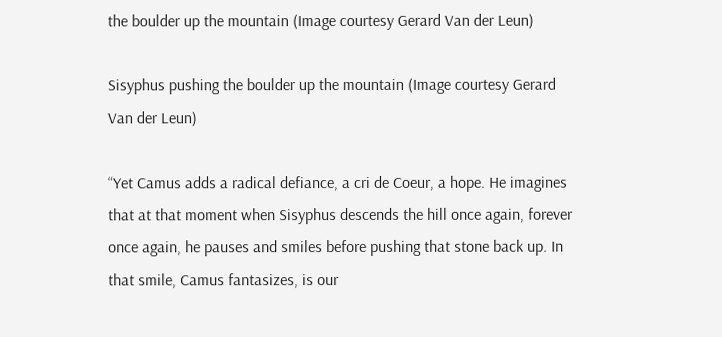the boulder up the mountain (Image courtesy Gerard Van der Leun)

Sisyphus pushing the boulder up the mountain (Image courtesy Gerard Van der Leun)

“Yet Camus adds a radical defiance, a cri de Coeur, a hope. He imagines that at that moment when Sisyphus descends the hill once again, forever once again, he pauses and smiles before pushing that stone back up. In that smile, Camus fantasizes, is our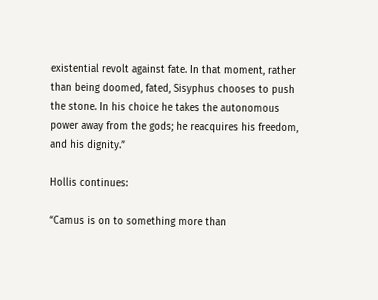existential revolt against fate. In that moment, rather than being doomed, fated, Sisyphus chooses to push the stone. In his choice he takes the autonomous power away from the gods; he reacquires his freedom, and his dignity.”

Hollis continues:

“Camus is on to something more than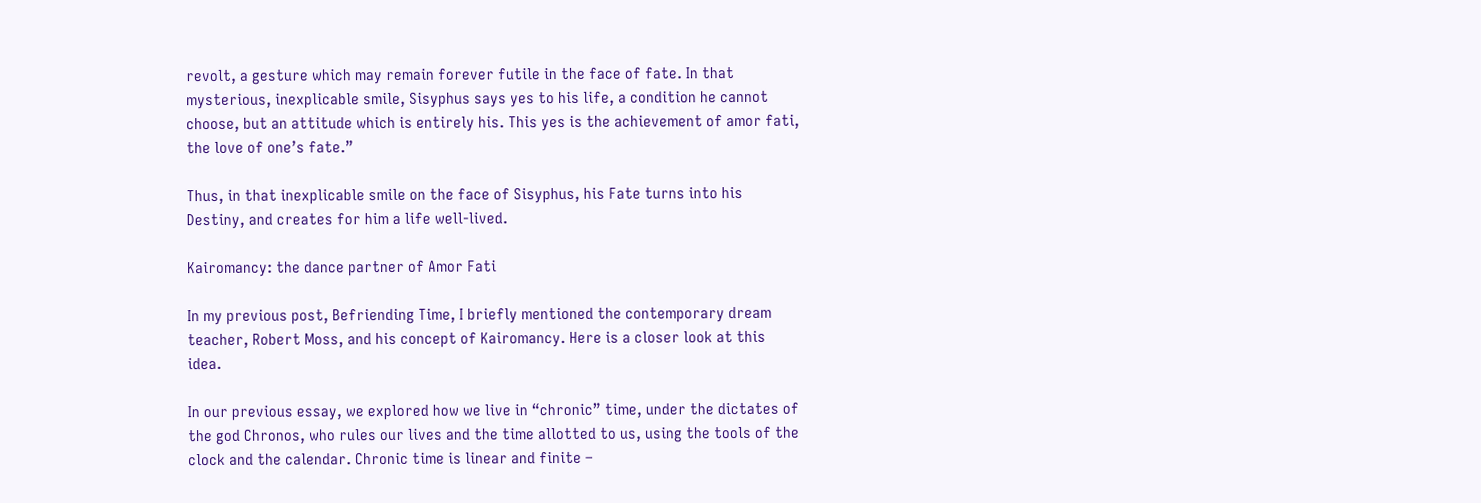revolt, a gesture which may remain forever futile in the face of fate. In that mysterious, inexplicable smile, Sisyphus says yes to his life, a condition he cannot choose, but an attitude which is entirely his. This yes is the achievement of amor fati, the love of one’s fate.”

Thus, in that inexplicable smile on the face of Sisyphus, his Fate turns into his Destiny, and creates for him a life well-lived.

Kairomancy: the dance partner of Amor Fati

In my previous post, Befriending Time, I briefly mentioned the contemporary dream teacher, Robert Moss, and his concept of Kairomancy. Here is a closer look at this idea.

In our previous essay, we explored how we live in “chronic” time, under the dictates of the god Chronos, who rules our lives and the time allotted to us, using the tools of the clock and the calendar. Chronic time is linear and finite –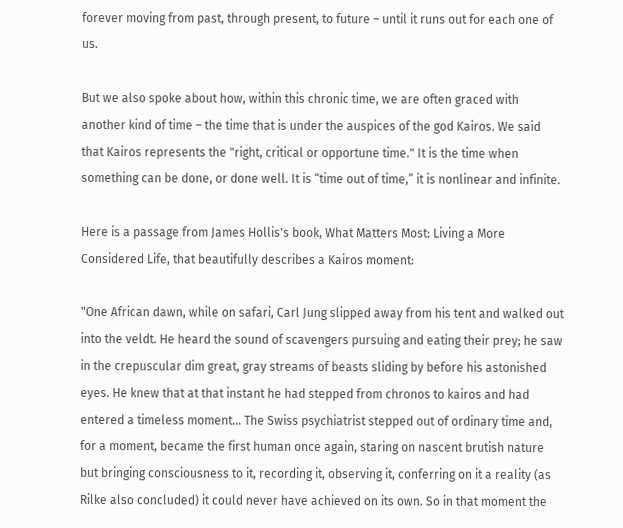forever moving from past, through present, to future – until it runs out for each one of us.

But we also spoke about how, within this chronic time, we are often graced with another kind of time – the time that is under the auspices of the god Kairos. We said that Kairos represents the "right, critical or opportune time." It is the time when something can be done, or done well. It is “time out of time,” it is nonlinear and infinite.

Here is a passage from James Hollis's book, What Matters Most: Living a More Considered Life, that beautifully describes a Kairos moment:

"One African dawn, while on safari, Carl Jung slipped away from his tent and walked out into the veldt. He heard the sound of scavengers pursuing and eating their prey; he saw in the crepuscular dim great, gray streams of beasts sliding by before his astonished eyes. He knew that at that instant he had stepped from chronos to kairos and had entered a timeless moment... The Swiss psychiatrist stepped out of ordinary time and, for a moment, became the first human once again, staring on nascent brutish nature but bringing consciousness to it, recording it, observing it, conferring on it a reality (as Rilke also concluded) it could never have achieved on its own. So in that moment the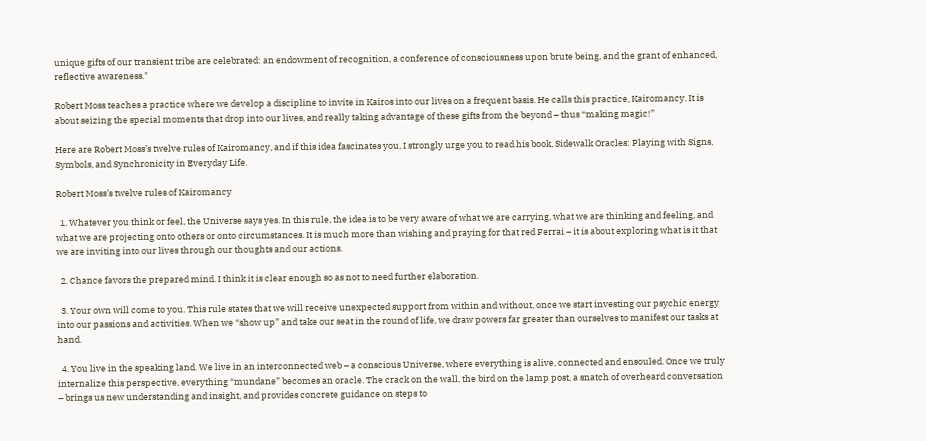unique gifts of our transient tribe are celebrated: an endowment of recognition, a conference of consciousness upon brute being, and the grant of enhanced, reflective awareness."

Robert Moss teaches a practice where we develop a discipline to invite in Kairos into our lives on a frequent basis. He calls this practice, Kairomancy. It is about seizing the special moments that drop into our lives, and really taking advantage of these gifts from the beyond – thus “making magic!”

Here are Robert Moss’s twelve rules of Kairomancy, and if this idea fascinates you, I strongly urge you to read his book, Sidewalk Oracles: Playing with Signs, Symbols, and Synchronicity in Everyday Life.

Robert Moss’s twelve rules of Kairomancy

  1. Whatever you think or feel, the Universe says yes. In this rule, the idea is to be very aware of what we are carrying, what we are thinking and feeling, and what we are projecting onto others or onto circumstances. It is much more than wishing and praying for that red Ferrai – it is about exploring what is it that we are inviting into our lives through our thoughts and our actions.

  2. Chance favors the prepared mind. I think it is clear enough so as not to need further elaboration.

  3. Your own will come to you. This rule states that we will receive unexpected support from within and without, once we start investing our psychic energy into our passions and activities. When we “show up” and take our seat in the round of life, we draw powers far greater than ourselves to manifest our tasks at hand.

  4. You live in the speaking land. We live in an interconnected web – a conscious Universe, where everything is alive, connected and ensouled. Once we truly internalize this perspective, everything “mundane” becomes an oracle. The crack on the wall, the bird on the lamp post, a snatch of overheard conversation – brings us new understanding and insight, and provides concrete guidance on steps to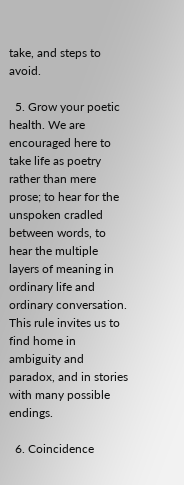take, and steps to avoid.

  5. Grow your poetic health. We are encouraged here to take life as poetry rather than mere prose; to hear for the unspoken cradled between words, to hear the multiple layers of meaning in ordinary life and ordinary conversation. This rule invites us to find home in ambiguity and paradox, and in stories with many possible endings.

  6. Coincidence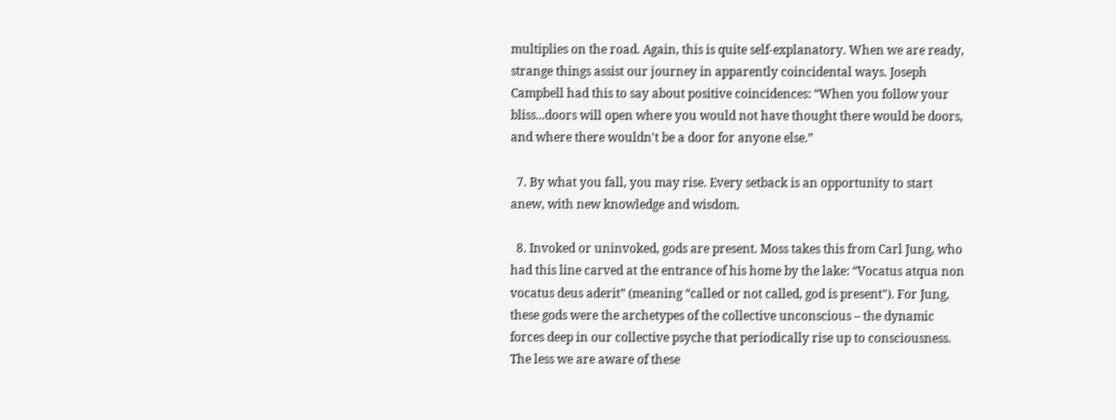multiplies on the road. Again, this is quite self-explanatory. When we are ready, strange things assist our journey in apparently coincidental ways. Joseph Campbell had this to say about positive coincidences: “When you follow your bliss...doors will open where you would not have thought there would be doors, and where there wouldn't be a door for anyone else.”

  7. By what you fall, you may rise. Every setback is an opportunity to start anew, with new knowledge and wisdom.

  8. Invoked or uninvoked, gods are present. Moss takes this from Carl Jung, who had this line carved at the entrance of his home by the lake: “Vocatus atqua non vocatus deus aderit” (meaning “called or not called, god is present"). For Jung, these gods were the archetypes of the collective unconscious – the dynamic forces deep in our collective psyche that periodically rise up to consciousness. The less we are aware of these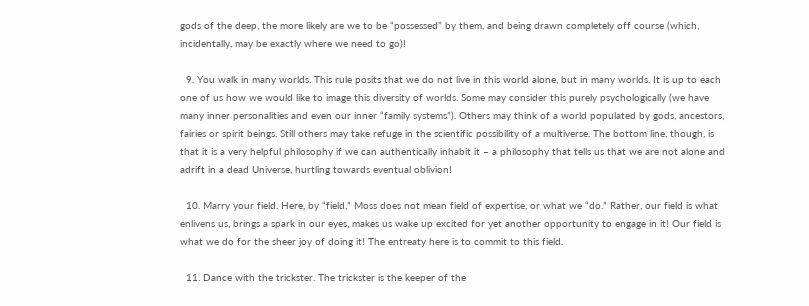gods of the deep, the more likely are we to be “possessed” by them, and being drawn completely off course (which, incidentally, may be exactly where we need to go)!

  9. You walk in many worlds. This rule posits that we do not live in this world alone, but in many worlds. It is up to each one of us how we would like to image this diversity of worlds. Some may consider this purely psychologically (we have many inner personalities and even our inner “family systems”). Others may think of a world populated by gods, ancestors, fairies or spirit beings. Still others may take refuge in the scientific possibility of a multiverse. The bottom line, though, is that it is a very helpful philosophy if we can authentically inhabit it – a philosophy that tells us that we are not alone and adrift in a dead Universe, hurtling towards eventual oblivion!

  10. Marry your field. Here, by “field,” Moss does not mean field of expertise, or what we “do.” Rather, our field is what enlivens us, brings a spark in our eyes, makes us wake up excited for yet another opportunity to engage in it! Our field is what we do for the sheer joy of doing it! The entreaty here is to commit to this field.

  11. Dance with the trickster. The trickster is the keeper of the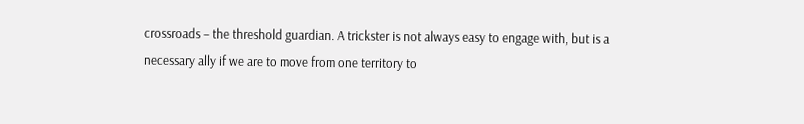crossroads – the threshold guardian. A trickster is not always easy to engage with, but is a necessary ally if we are to move from one territory to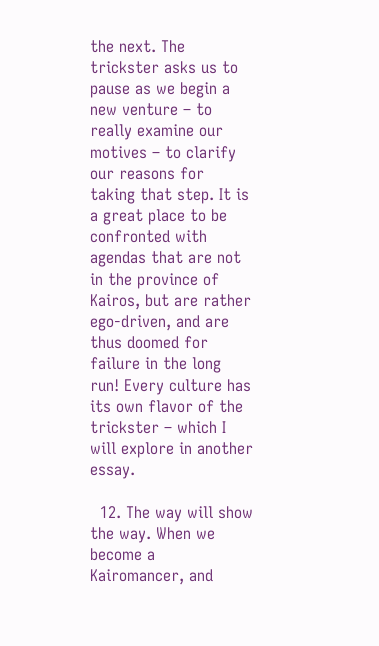the next. The trickster asks us to pause as we begin a new venture – to really examine our motives – to clarify our reasons for taking that step. It is a great place to be confronted with agendas that are not in the province of Kairos, but are rather ego-driven, and are thus doomed for failure in the long run! Every culture has its own flavor of the trickster – which I will explore in another essay.

  12. The way will show the way. When we become a Kairomancer, and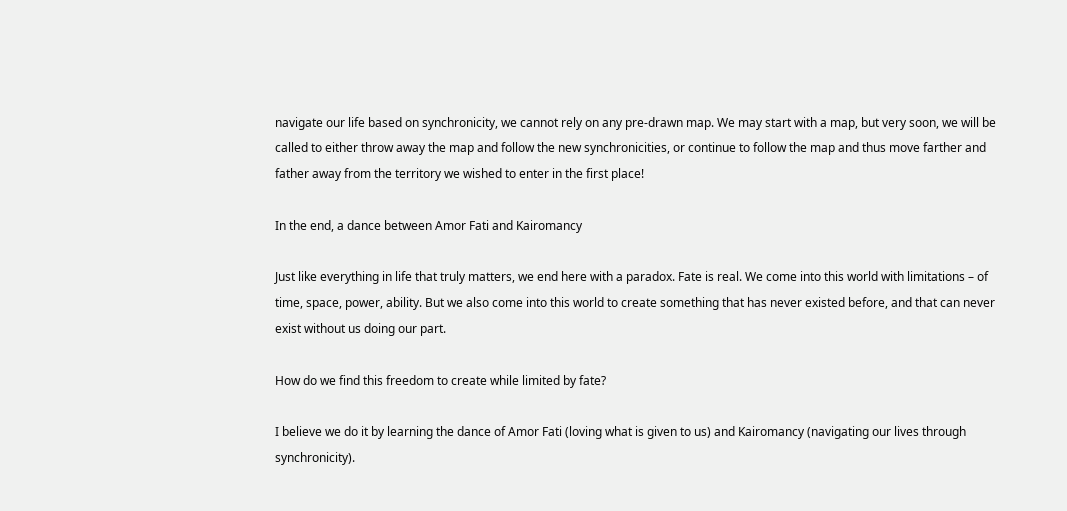navigate our life based on synchronicity, we cannot rely on any pre-drawn map. We may start with a map, but very soon, we will be called to either throw away the map and follow the new synchronicities, or continue to follow the map and thus move farther and father away from the territory we wished to enter in the first place!

In the end, a dance between Amor Fati and Kairomancy

Just like everything in life that truly matters, we end here with a paradox. Fate is real. We come into this world with limitations – of time, space, power, ability. But we also come into this world to create something that has never existed before, and that can never exist without us doing our part.

How do we find this freedom to create while limited by fate?

I believe we do it by learning the dance of Amor Fati (loving what is given to us) and Kairomancy (navigating our lives through synchronicity).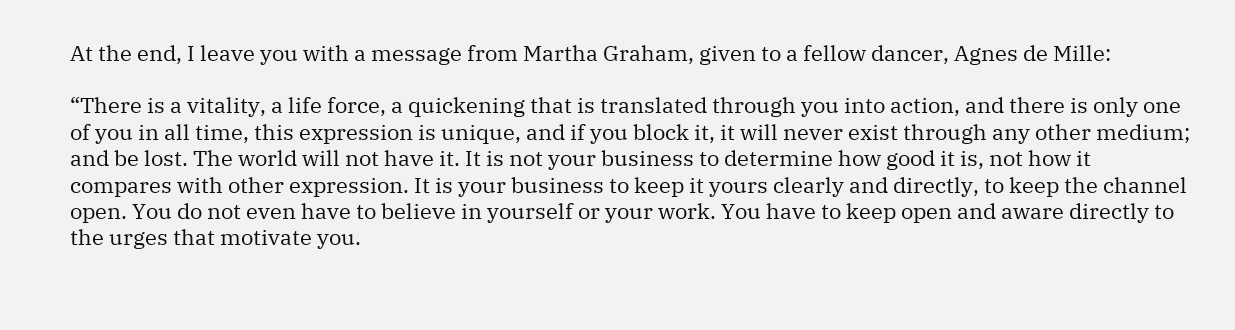At the end, I leave you with a message from Martha Graham, given to a fellow dancer, Agnes de Mille:

“There is a vitality, a life force, a quickening that is translated through you into action, and there is only one of you in all time, this expression is unique, and if you block it, it will never exist through any other medium; and be lost. The world will not have it. It is not your business to determine how good it is, not how it compares with other expression. It is your business to keep it yours clearly and directly, to keep the channel open. You do not even have to believe in yourself or your work. You have to keep open and aware directly to the urges that motivate you.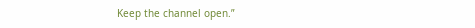Keep the channel open.”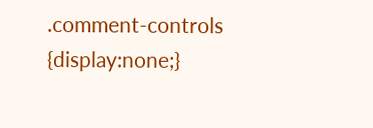.comment-controls {display:none;}